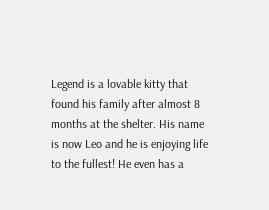Legend is a lovable kitty that found his family after almost 8 months at the shelter. His name is now Leo and he is enjoying life to the fullest! He even has a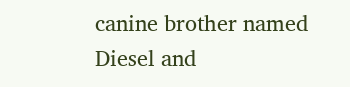canine brother named Diesel and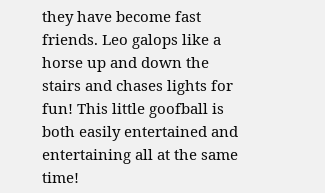they have become fast friends. Leo galops like a horse up and down the stairs and chases lights for fun! This little goofball is both easily entertained and entertaining all at the same time!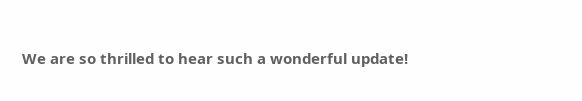We are so thrilled to hear such a wonderful update!